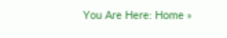You Are Here: Home »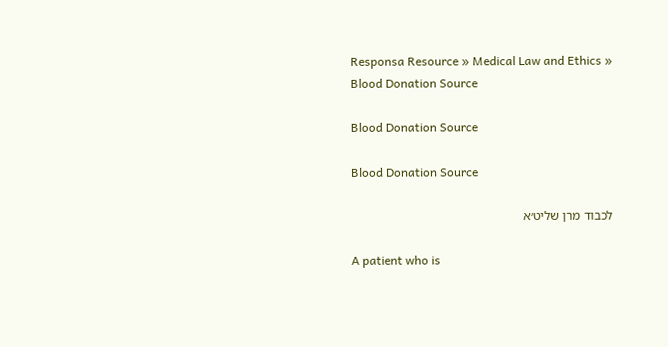Responsa Resource » Medical Law and Ethics » Blood Donation Source

Blood Donation Source

Blood Donation Source

לכבוד מרן שליט׳א

A patient who is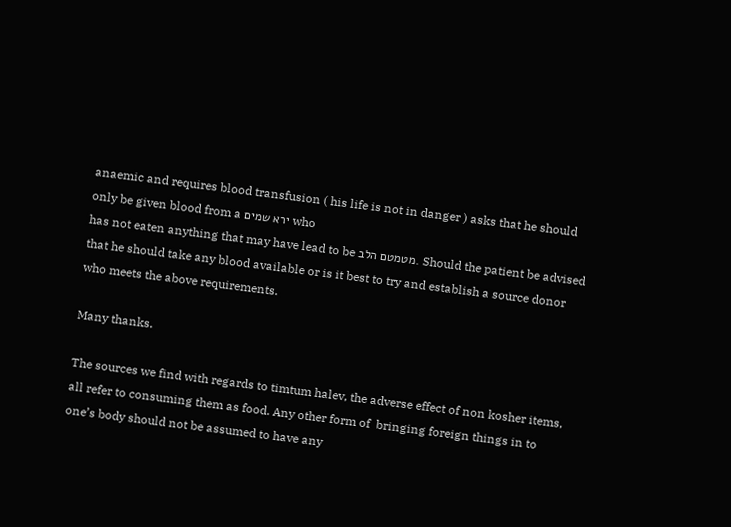anaemic and requires blood transfusion ( his life is not in danger ) asks that he should only be given blood from a ירא שמים who
has not eaten anything that may have lead to be מטמטם הלב. Should the patient be advised that he should take any blood available or is it best to try and establish a source donor who meets the above requirements.

Many thanks.

The sources we find with regards to timtum halev, the adverse effect of non kosher items, all refer to consuming them as food. Any other form of  bringing foreign things in to one’s body should not be assumed to have any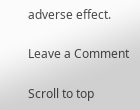adverse effect.

Leave a Comment

Scroll to top